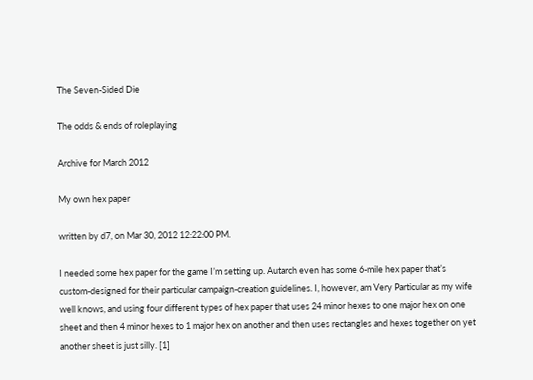The Seven-Sided Die

The odds & ends of roleplaying

Archive for March 2012

My own hex paper

written by d7, on Mar 30, 2012 12:22:00 PM.

I needed some hex paper for the game I’m setting up. Autarch even has some 6-mile hex paper that’s custom-designed for their particular campaign-creation guidelines. I, however, am Very Particular as my wife well knows, and using four different types of hex paper that uses 24 minor hexes to one major hex on one sheet and then 4 minor hexes to 1 major hex on another and then uses rectangles and hexes together on yet another sheet is just silly. [1]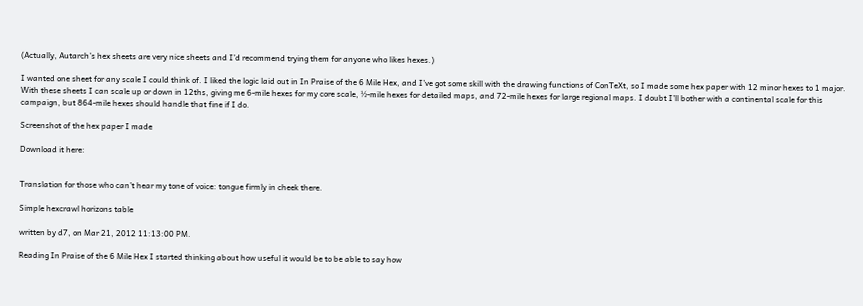(Actually, Autarch’s hex sheets are very nice sheets and I’d recommend trying them for anyone who likes hexes.)

I wanted one sheet for any scale I could think of. I liked the logic laid out in In Praise of the 6 Mile Hex, and I’ve got some skill with the drawing functions of ConTeXt, so I made some hex paper with 12 minor hexes to 1 major. With these sheets I can scale up or down in 12ths, giving me 6-mile hexes for my core scale, ½-mile hexes for detailed maps, and 72-mile hexes for large regional maps. I doubt I’ll bother with a continental scale for this campaign, but 864-mile hexes should handle that fine if I do.

Screenshot of the hex paper I made

Download it here:


Translation for those who can’t hear my tone of voice: tongue firmly in cheek there.

Simple hexcrawl horizons table

written by d7, on Mar 21, 2012 11:13:00 PM.

Reading In Praise of the 6 Mile Hex I started thinking about how useful it would be to be able to say how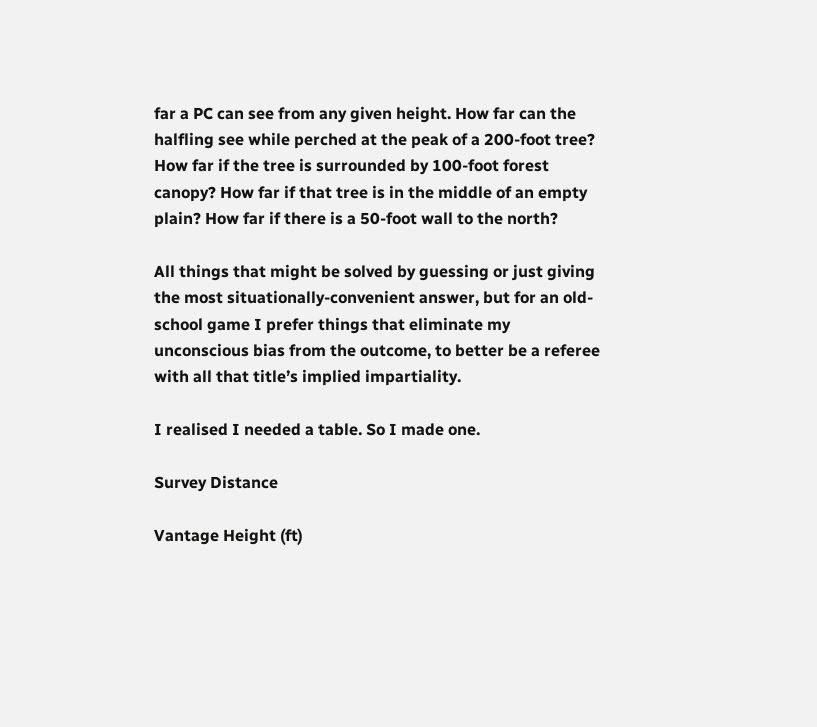far a PC can see from any given height. How far can the halfling see while perched at the peak of a 200-foot tree? How far if the tree is surrounded by 100-foot forest canopy? How far if that tree is in the middle of an empty plain? How far if there is a 50-foot wall to the north?

All things that might be solved by guessing or just giving the most situationally-convenient answer, but for an old-school game I prefer things that eliminate my unconscious bias from the outcome, to better be a referee with all that title’s implied impartiality.

I realised I needed a table. So I made one.

Survey Distance

Vantage Height (ft)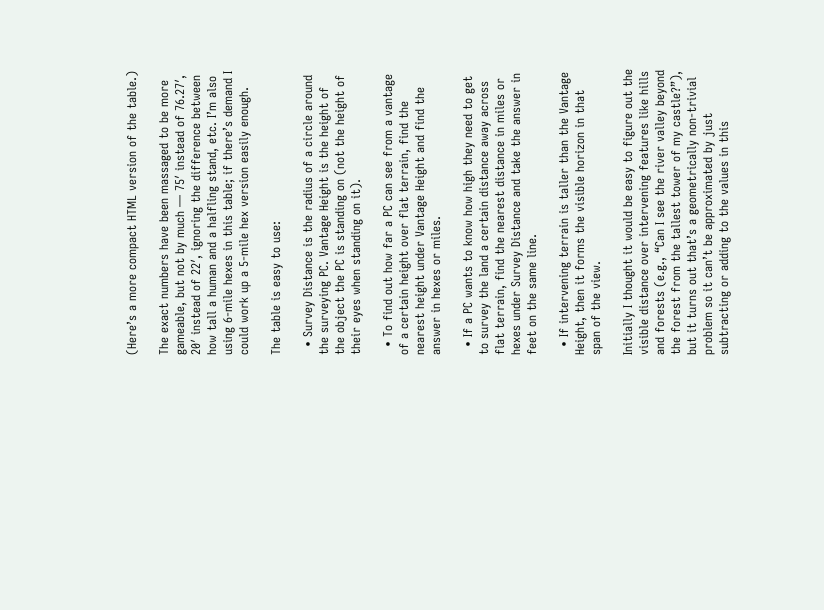(Here’s a more compact HTML version of the table.)

The exact numbers have been massaged to be more gameable, but not by much — 75′ instead of 76.27′, 20′ instead of 22′, ignoring the difference between how tall a human and a halfling stand, etc. I’m also using 6-mile hexes in this table; if there’s demand I could work up a 5-mile hex version easily enough.

The table is easy to use:

  • Survey Distance is the radius of a circle around the surveying PC. Vantage Height is the height of the object the PC is standing on (not the height of their eyes when standing on it).

  • To find out how far a PC can see from a vantage of a certain height over flat terrain, find the nearest height under Vantage Height and find the answer in hexes or miles.

  • If a PC wants to know how high they need to get to survey the land a certain distance away across flat terrain, find the nearest distance in miles or hexes under Survey Distance and take the answer in feet on the same line.

  • If intervening terrain is taller than the Vantage Height, then it forms the visible horizon in that span of the view.

Initially I thought it would be easy to figure out the visible distance over intervening features like hills and forests (e.g., “Can I see the river valley beyond the forest from the tallest tower of my castle?”), but it turns out that’s a geometrically non-trivial problem so it can’t be approximated by just subtracting or adding to the values in this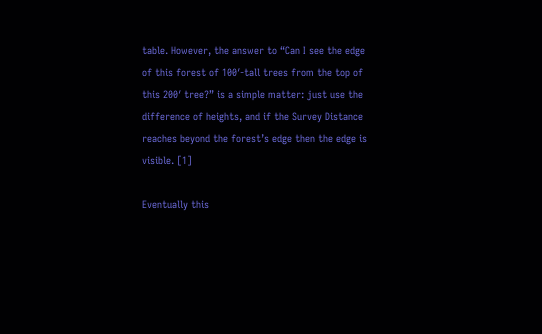table. However, the answer to “Can I see the edge of this forest of 100′-tall trees from the top of this 200′ tree?” is a simple matter: just use the difference of heights, and if the Survey Distance reaches beyond the forest’s edge then the edge is visible. [1]

Eventually this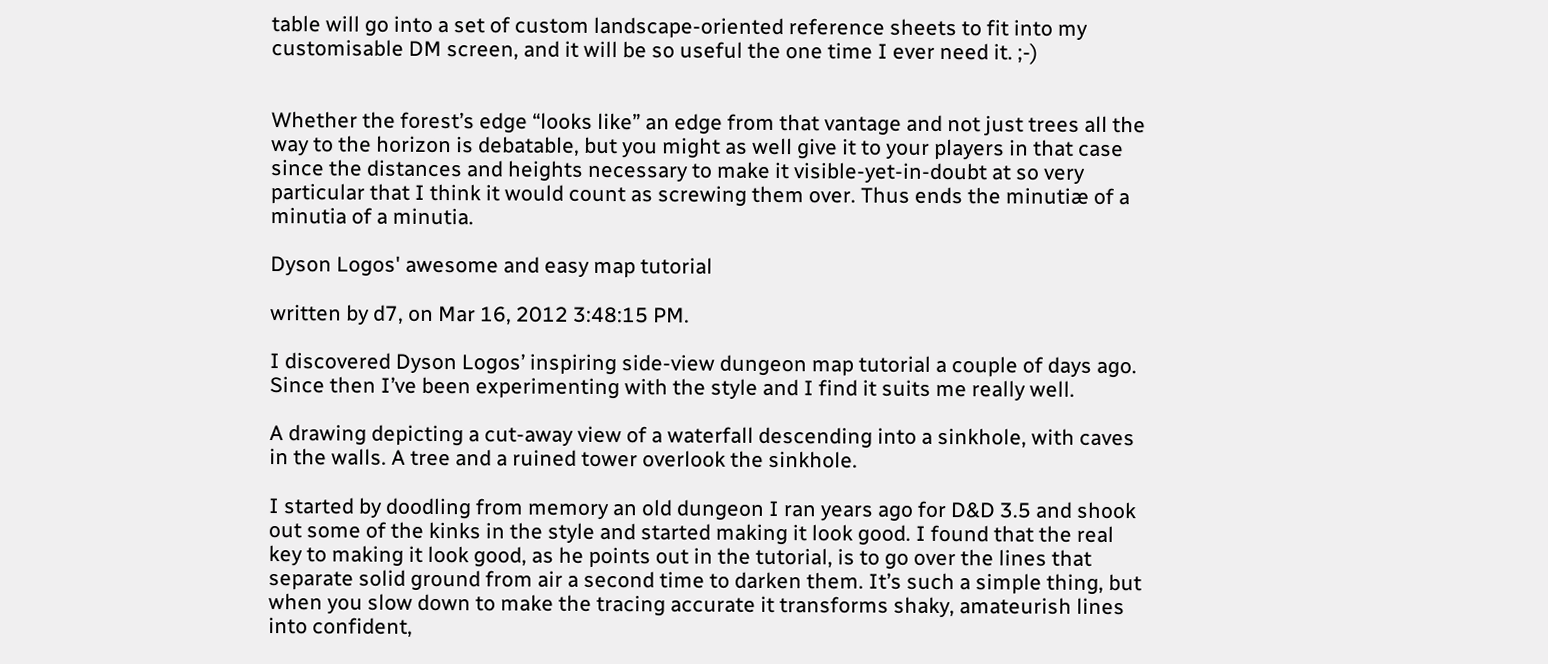table will go into a set of custom landscape-oriented reference sheets to fit into my customisable DM screen, and it will be so useful the one time I ever need it. ;-)


Whether the forest’s edge “looks like” an edge from that vantage and not just trees all the way to the horizon is debatable, but you might as well give it to your players in that case since the distances and heights necessary to make it visible-yet-in-doubt at so very particular that I think it would count as screwing them over. Thus ends the minutiæ of a minutia of a minutia.

Dyson Logos' awesome and easy map tutorial

written by d7, on Mar 16, 2012 3:48:15 PM.

I discovered Dyson Logos’ inspiring side-view dungeon map tutorial a couple of days ago. Since then I’ve been experimenting with the style and I find it suits me really well.

A drawing depicting a cut-away view of a waterfall descending into a sinkhole, with caves in the walls. A tree and a ruined tower overlook the sinkhole.

I started by doodling from memory an old dungeon I ran years ago for D&D 3.5 and shook out some of the kinks in the style and started making it look good. I found that the real key to making it look good, as he points out in the tutorial, is to go over the lines that separate solid ground from air a second time to darken them. It’s such a simple thing, but when you slow down to make the tracing accurate it transforms shaky, amateurish lines into confident,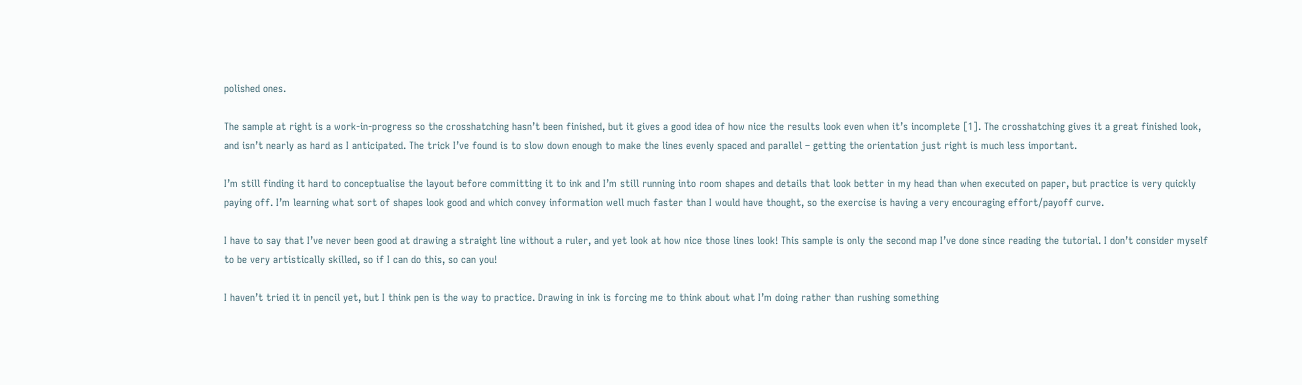polished ones.

The sample at right is a work-in-progress so the crosshatching hasn’t been finished, but it gives a good idea of how nice the results look even when it’s incomplete [1]. The crosshatching gives it a great finished look, and isn’t nearly as hard as I anticipated. The trick I’ve found is to slow down enough to make the lines evenly spaced and parallel – getting the orientation just right is much less important.

I’m still finding it hard to conceptualise the layout before committing it to ink and I’m still running into room shapes and details that look better in my head than when executed on paper, but practice is very quickly paying off. I’m learning what sort of shapes look good and which convey information well much faster than I would have thought, so the exercise is having a very encouraging effort/payoff curve.

I have to say that I’ve never been good at drawing a straight line without a ruler, and yet look at how nice those lines look! This sample is only the second map I’ve done since reading the tutorial. I don’t consider myself to be very artistically skilled, so if I can do this, so can you!

I haven’t tried it in pencil yet, but I think pen is the way to practice. Drawing in ink is forcing me to think about what I’m doing rather than rushing something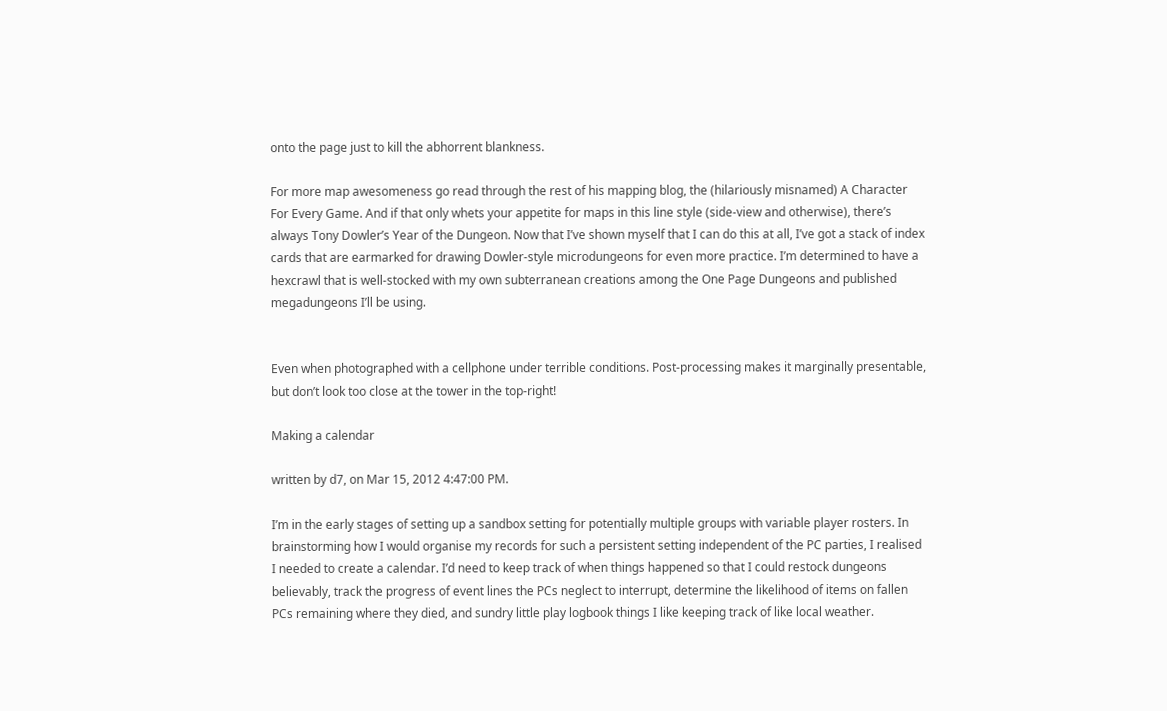onto the page just to kill the abhorrent blankness.

For more map awesomeness go read through the rest of his mapping blog, the (hilariously misnamed) A Character For Every Game. And if that only whets your appetite for maps in this line style (side-view and otherwise), there’s always Tony Dowler’s Year of the Dungeon. Now that I’ve shown myself that I can do this at all, I’ve got a stack of index cards that are earmarked for drawing Dowler-style microdungeons for even more practice. I’m determined to have a hexcrawl that is well-stocked with my own subterranean creations among the One Page Dungeons and published megadungeons I’ll be using.


Even when photographed with a cellphone under terrible conditions. Post-processing makes it marginally presentable, but don’t look too close at the tower in the top-right!

Making a calendar

written by d7, on Mar 15, 2012 4:47:00 PM.

I’m in the early stages of setting up a sandbox setting for potentially multiple groups with variable player rosters. In brainstorming how I would organise my records for such a persistent setting independent of the PC parties, I realised I needed to create a calendar. I’d need to keep track of when things happened so that I could restock dungeons believably, track the progress of event lines the PCs neglect to interrupt, determine the likelihood of items on fallen PCs remaining where they died, and sundry little play logbook things I like keeping track of like local weather.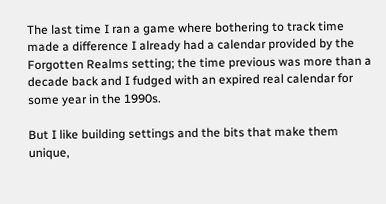The last time I ran a game where bothering to track time made a difference I already had a calendar provided by the Forgotten Realms setting; the time previous was more than a decade back and I fudged with an expired real calendar for some year in the 1990s.

But I like building settings and the bits that make them unique,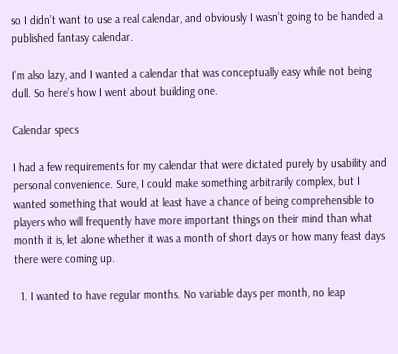so I didn’t want to use a real calendar, and obviously I wasn’t going to be handed a published fantasy calendar.

I’m also lazy, and I wanted a calendar that was conceptually easy while not being dull. So here’s how I went about building one.

Calendar specs

I had a few requirements for my calendar that were dictated purely by usability and personal convenience. Sure, I could make something arbitrarily complex, but I wanted something that would at least have a chance of being comprehensible to players who will frequently have more important things on their mind than what month it is, let alone whether it was a month of short days or how many feast days there were coming up.

  1. I wanted to have regular months. No variable days per month, no leap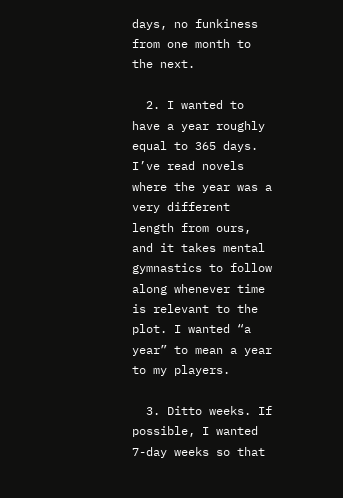days, no funkiness from one month to the next.

  2. I wanted to have a year roughly equal to 365 days. I’ve read novels where the year was a very different length from ours, and it takes mental gymnastics to follow along whenever time is relevant to the plot. I wanted “a year” to mean a year to my players.

  3. Ditto weeks. If possible, I wanted 7-day weeks so that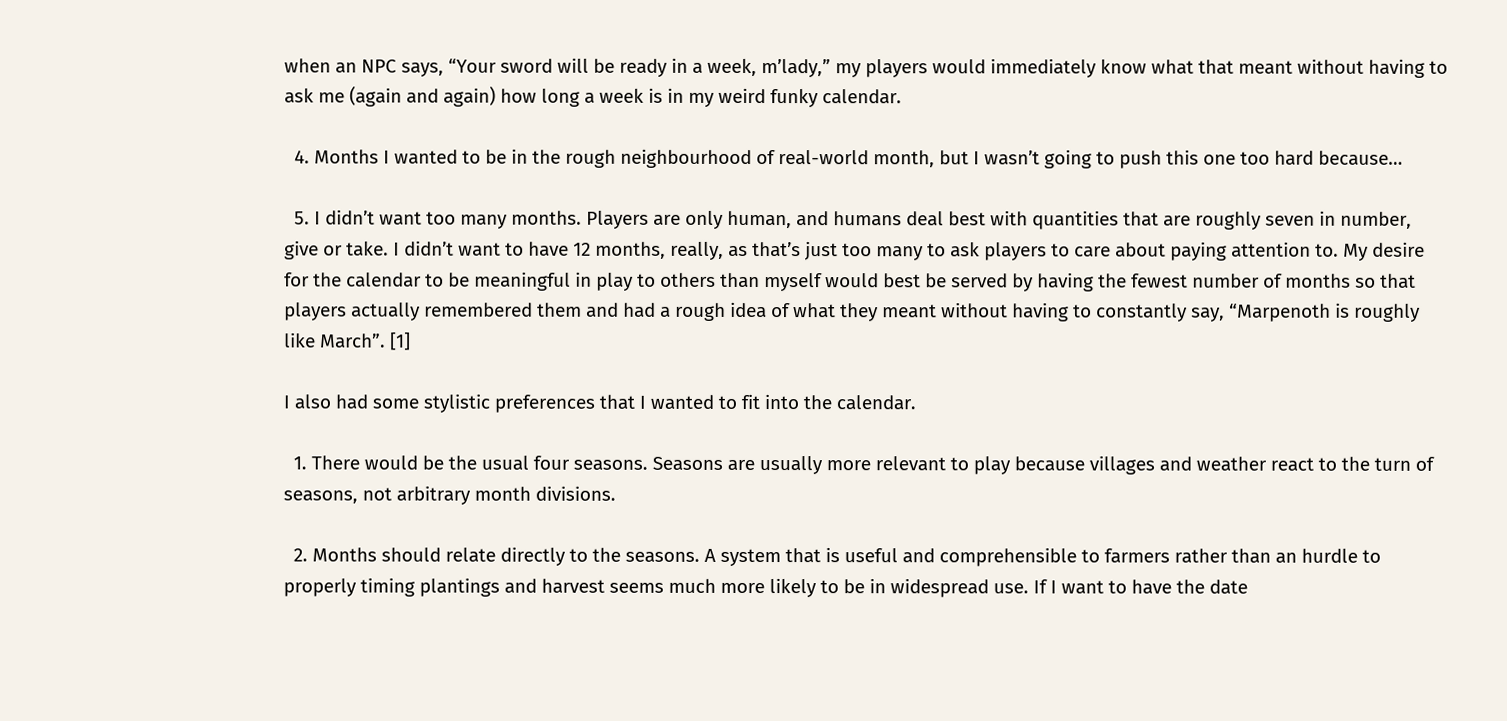when an NPC says, “Your sword will be ready in a week, m’lady,” my players would immediately know what that meant without having to ask me (again and again) how long a week is in my weird funky calendar.

  4. Months I wanted to be in the rough neighbourhood of real-world month, but I wasn’t going to push this one too hard because…

  5. I didn’t want too many months. Players are only human, and humans deal best with quantities that are roughly seven in number, give or take. I didn’t want to have 12 months, really, as that’s just too many to ask players to care about paying attention to. My desire for the calendar to be meaningful in play to others than myself would best be served by having the fewest number of months so that players actually remembered them and had a rough idea of what they meant without having to constantly say, “Marpenoth is roughly like March”. [1]

I also had some stylistic preferences that I wanted to fit into the calendar.

  1. There would be the usual four seasons. Seasons are usually more relevant to play because villages and weather react to the turn of seasons, not arbitrary month divisions.

  2. Months should relate directly to the seasons. A system that is useful and comprehensible to farmers rather than an hurdle to properly timing plantings and harvest seems much more likely to be in widespread use. If I want to have the date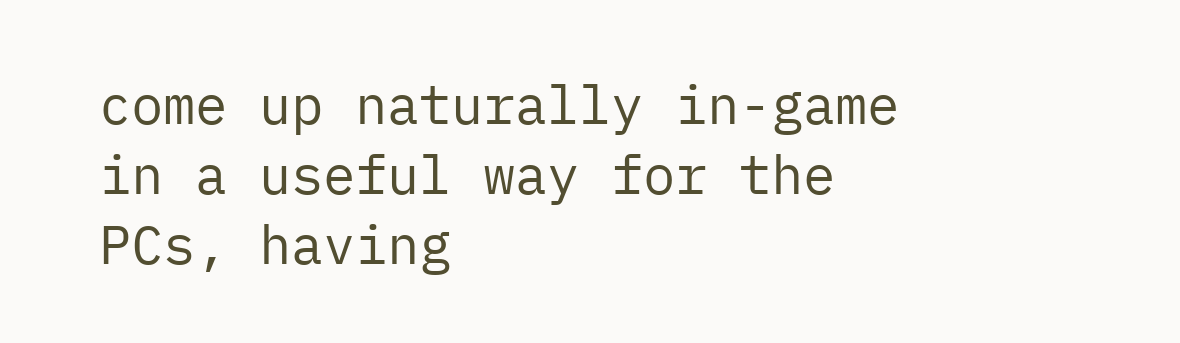come up naturally in-game in a useful way for the PCs, having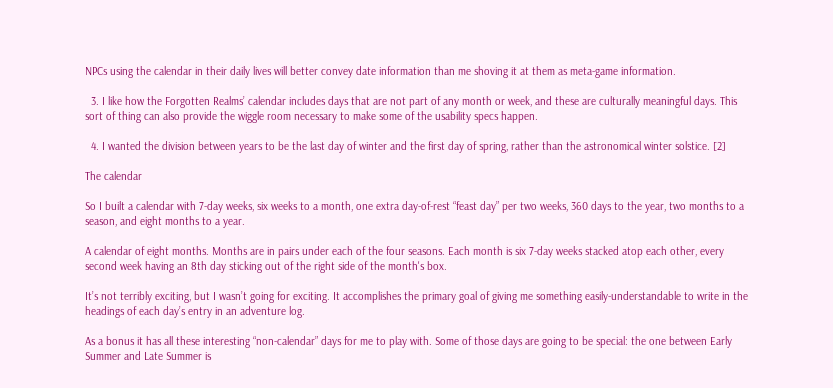NPCs using the calendar in their daily lives will better convey date information than me shoving it at them as meta-game information.

  3. I like how the Forgotten Realms’ calendar includes days that are not part of any month or week, and these are culturally meaningful days. This sort of thing can also provide the wiggle room necessary to make some of the usability specs happen.

  4. I wanted the division between years to be the last day of winter and the first day of spring, rather than the astronomical winter solstice. [2]

The calendar

So I built a calendar with 7-day weeks, six weeks to a month, one extra day-of-rest “feast day” per two weeks, 360 days to the year, two months to a season, and eight months to a year.

A calendar of eight months. Months are in pairs under each of the four seasons. Each month is six 7-day weeks stacked atop each other, every second week having an 8th day sticking out of the right side of the month's box.

It’s not terribly exciting, but I wasn’t going for exciting. It accomplishes the primary goal of giving me something easily-understandable to write in the headings of each day’s entry in an adventure log.

As a bonus it has all these interesting “non-calendar” days for me to play with. Some of those days are going to be special: the one between Early Summer and Late Summer is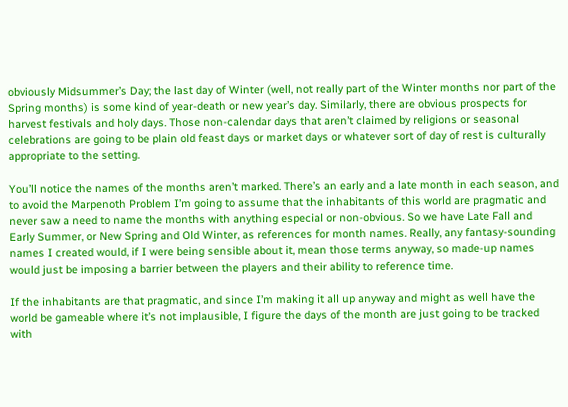obviously Midsummer’s Day; the last day of Winter (well, not really part of the Winter months nor part of the Spring months) is some kind of year-death or new year’s day. Similarly, there are obvious prospects for harvest festivals and holy days. Those non-calendar days that aren’t claimed by religions or seasonal celebrations are going to be plain old feast days or market days or whatever sort of day of rest is culturally appropriate to the setting.

You’ll notice the names of the months aren’t marked. There’s an early and a late month in each season, and to avoid the Marpenoth Problem I’m going to assume that the inhabitants of this world are pragmatic and never saw a need to name the months with anything especial or non-obvious. So we have Late Fall and Early Summer, or New Spring and Old Winter, as references for month names. Really, any fantasy-sounding names I created would, if I were being sensible about it, mean those terms anyway, so made-up names would just be imposing a barrier between the players and their ability to reference time.

If the inhabitants are that pragmatic, and since I’m making it all up anyway and might as well have the world be gameable where it’s not implausible, I figure the days of the month are just going to be tracked with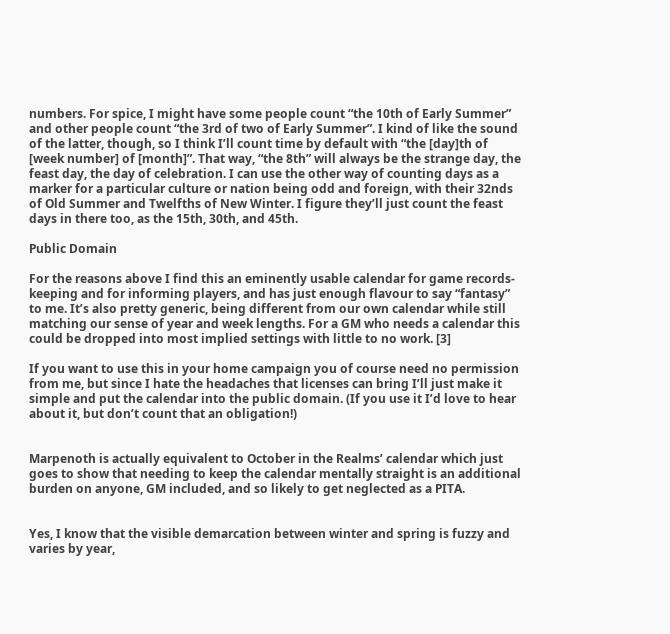numbers. For spice, I might have some people count “the 10th of Early Summer” and other people count “the 3rd of two of Early Summer”. I kind of like the sound of the latter, though, so I think I’ll count time by default with “the [day]th of [week number] of [month]”. That way, “the 8th” will always be the strange day, the feast day, the day of celebration. I can use the other way of counting days as a marker for a particular culture or nation being odd and foreign, with their 32nds of Old Summer and Twelfths of New Winter. I figure they’ll just count the feast days in there too, as the 15th, 30th, and 45th.

Public Domain

For the reasons above I find this an eminently usable calendar for game records-keeping and for informing players, and has just enough flavour to say “fantasy” to me. It’s also pretty generic, being different from our own calendar while still matching our sense of year and week lengths. For a GM who needs a calendar this could be dropped into most implied settings with little to no work. [3]

If you want to use this in your home campaign you of course need no permission from me, but since I hate the headaches that licenses can bring I’ll just make it simple and put the calendar into the public domain. (If you use it I’d love to hear about it, but don’t count that an obligation!)


Marpenoth is actually equivalent to October in the Realms’ calendar which just goes to show that needing to keep the calendar mentally straight is an additional burden on anyone, GM included, and so likely to get neglected as a PITA.


Yes, I know that the visible demarcation between winter and spring is fuzzy and varies by year,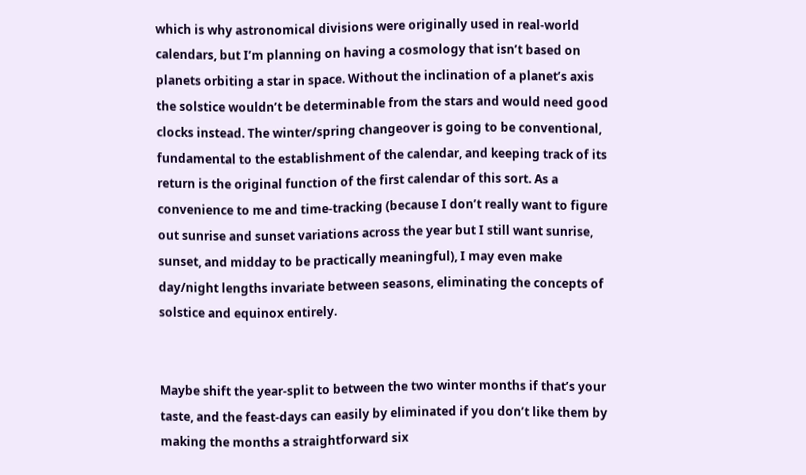which is why astronomical divisions were originally used in real-world calendars, but I’m planning on having a cosmology that isn’t based on planets orbiting a star in space. Without the inclination of a planet’s axis the solstice wouldn’t be determinable from the stars and would need good clocks instead. The winter/spring changeover is going to be conventional, fundamental to the establishment of the calendar, and keeping track of its return is the original function of the first calendar of this sort. As a convenience to me and time-tracking (because I don’t really want to figure out sunrise and sunset variations across the year but I still want sunrise, sunset, and midday to be practically meaningful), I may even make day/night lengths invariate between seasons, eliminating the concepts of solstice and equinox entirely.


Maybe shift the year-split to between the two winter months if that’s your taste, and the feast-days can easily by eliminated if you don’t like them by making the months a straightforward six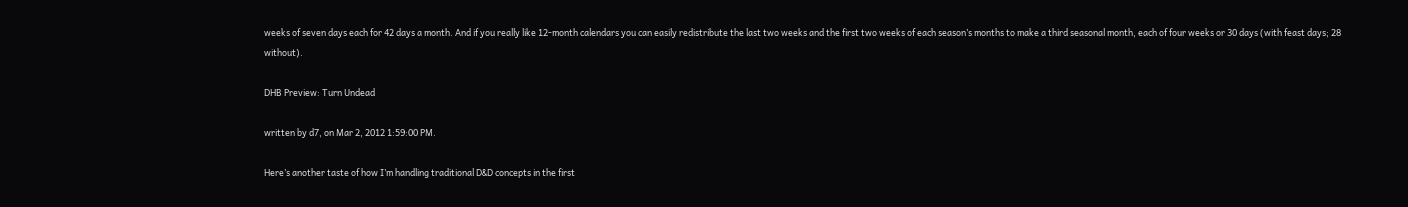weeks of seven days each for 42 days a month. And if you really like 12-month calendars you can easily redistribute the last two weeks and the first two weeks of each season’s months to make a third seasonal month, each of four weeks or 30 days (with feast days; 28 without).

DHB Preview: Turn Undead

written by d7, on Mar 2, 2012 1:59:00 PM.

Here’s another taste of how I’m handling traditional D&D concepts in the first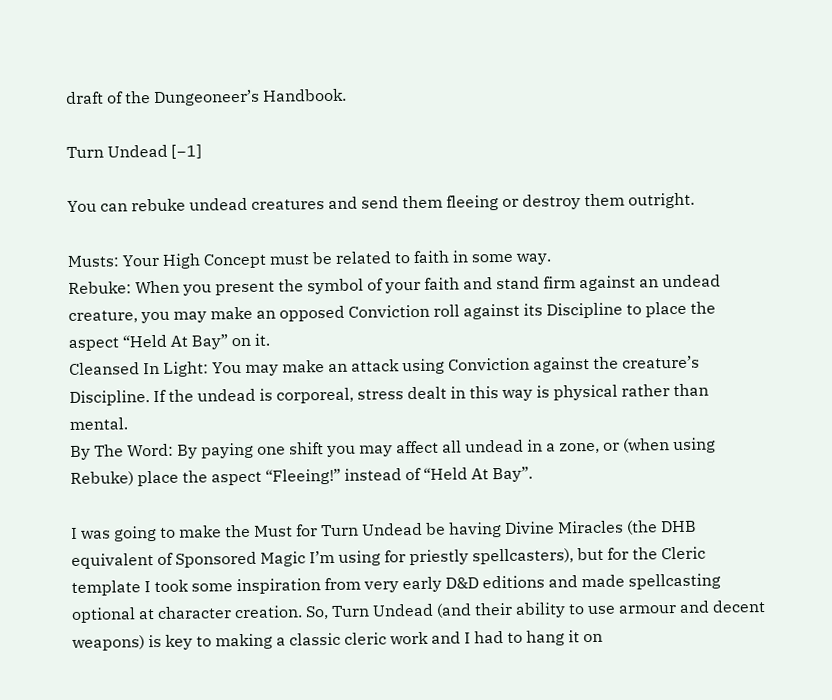draft of the Dungeoneer’s Handbook.

Turn Undead [−1]

You can rebuke undead creatures and send them fleeing or destroy them outright.

Musts: Your High Concept must be related to faith in some way.
Rebuke: When you present the symbol of your faith and stand firm against an undead creature, you may make an opposed Conviction roll against its Discipline to place the aspect “Held At Bay” on it.
Cleansed In Light: You may make an attack using Conviction against the creature’s Discipline. If the undead is corporeal, stress dealt in this way is physical rather than mental.
By The Word: By paying one shift you may affect all undead in a zone, or (when using Rebuke) place the aspect “Fleeing!” instead of “Held At Bay”.

I was going to make the Must for Turn Undead be having Divine Miracles (the DHB equivalent of Sponsored Magic I’m using for priestly spellcasters), but for the Cleric template I took some inspiration from very early D&D editions and made spellcasting optional at character creation. So, Turn Undead (and their ability to use armour and decent weapons) is key to making a classic cleric work and I had to hang it on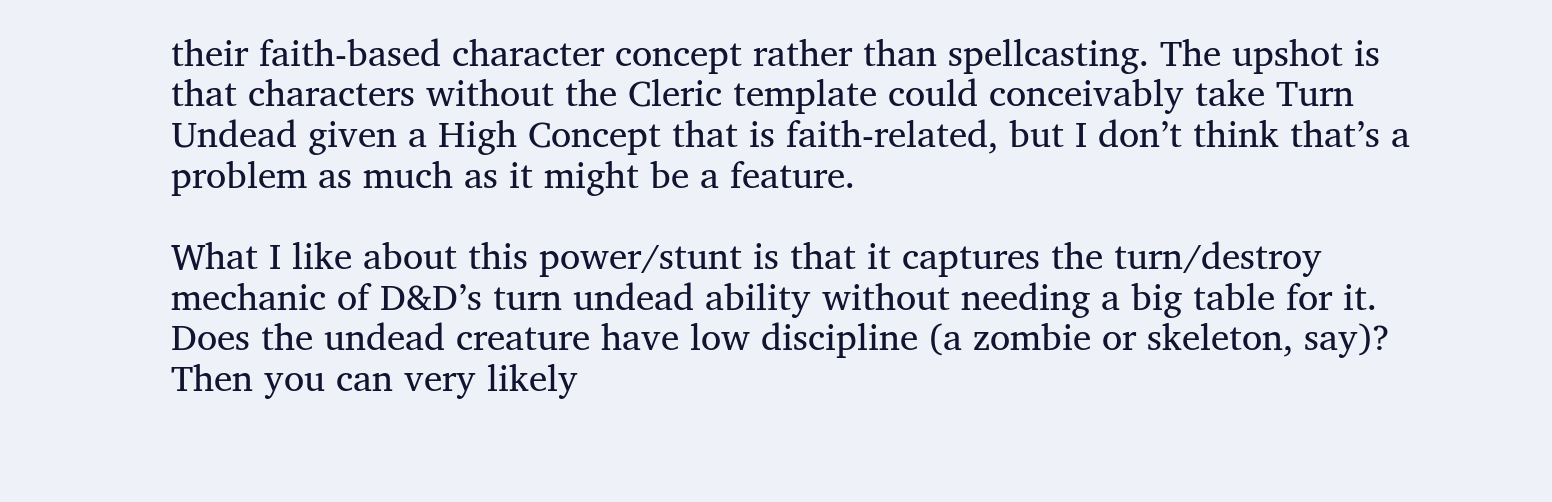their faith-based character concept rather than spellcasting. The upshot is that characters without the Cleric template could conceivably take Turn Undead given a High Concept that is faith-related, but I don’t think that’s a problem as much as it might be a feature.

What I like about this power/stunt is that it captures the turn/destroy mechanic of D&D’s turn undead ability without needing a big table for it. Does the undead creature have low discipline (a zombie or skeleton, say)? Then you can very likely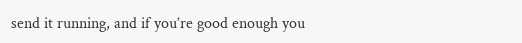send it running, and if you’re good enough you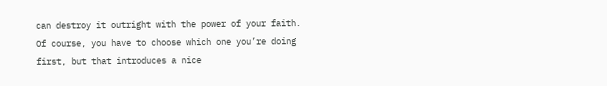can destroy it outright with the power of your faith. Of course, you have to choose which one you’re doing first, but that introduces a nice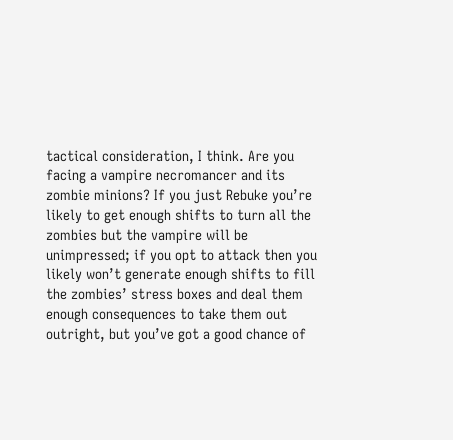tactical consideration, I think. Are you facing a vampire necromancer and its zombie minions? If you just Rebuke you’re likely to get enough shifts to turn all the zombies but the vampire will be unimpressed; if you opt to attack then you likely won’t generate enough shifts to fill the zombies’ stress boxes and deal them enough consequences to take them out outright, but you’ve got a good chance of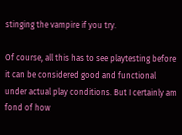stinging the vampire if you try.

Of course, all this has to see playtesting before it can be considered good and functional under actual play conditions. But I certainly am fond of how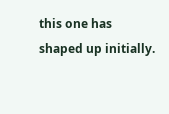this one has shaped up initially.